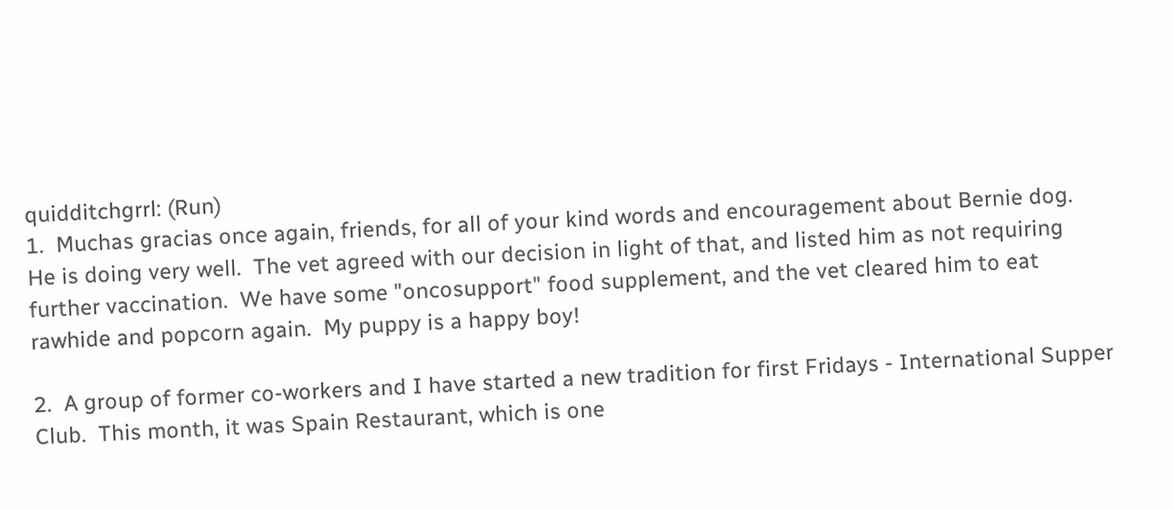quidditchgrrl: (Run)
1.  Muchas gracias once again, friends, for all of your kind words and encouragement about Bernie dog.  He is doing very well.  The vet agreed with our decision in light of that, and listed him as not requiring further vaccination.  We have some "oncosupport" food supplement, and the vet cleared him to eat rawhide and popcorn again.  My puppy is a happy boy!

2.  A group of former co-workers and I have started a new tradition for first Fridays - International Supper Club.  This month, it was Spain Restaurant, which is one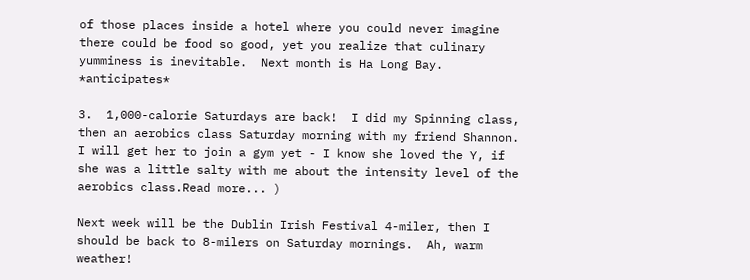of those places inside a hotel where you could never imagine there could be food so good, yet you realize that culinary yumminess is inevitable.  Next month is Ha Long Bay.  *anticipates*

3.  1,000-calorie Saturdays are back!  I did my Spinning class, then an aerobics class Saturday morning with my friend Shannon.  I will get her to join a gym yet - I know she loved the Y, if she was a little salty with me about the intensity level of the aerobics class.Read more... )

Next week will be the Dublin Irish Festival 4-miler, then I should be back to 8-milers on Saturday mornings.  Ah, warm weather!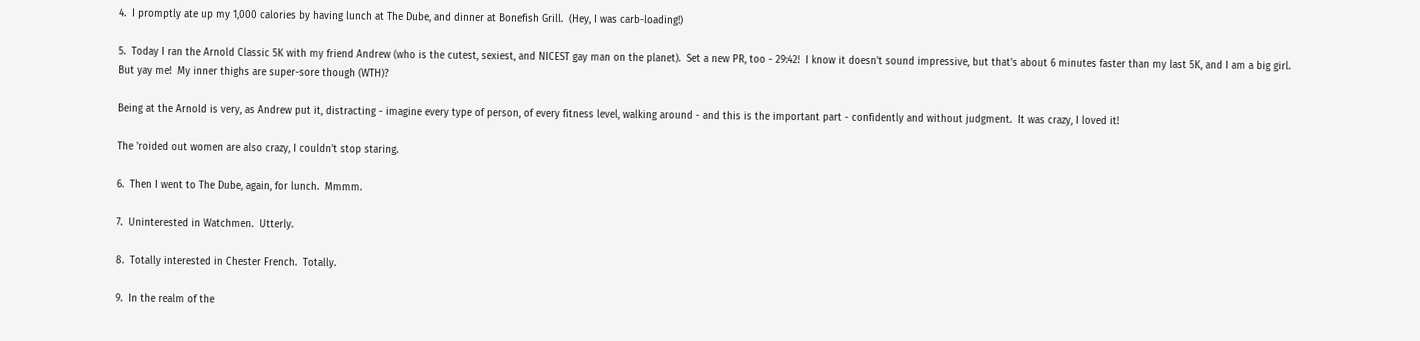4.  I promptly ate up my 1,000 calories by having lunch at The Dube, and dinner at Bonefish Grill.  (Hey, I was carb-loading!)

5.  Today I ran the Arnold Classic 5K with my friend Andrew (who is the cutest, sexiest, and NICEST gay man on the planet).  Set a new PR, too - 29:42!  I know it doesn't sound impressive, but that's about 6 minutes faster than my last 5K, and I am a big girl.  But yay me!  My inner thighs are super-sore though (WTH)?

Being at the Arnold is very, as Andrew put it, distracting - imagine every type of person, of every fitness level, walking around - and this is the important part - confidently and without judgment.  It was crazy, I loved it!

The 'roided out women are also crazy, I couldn't stop staring.

6.  Then I went to The Dube, again, for lunch.  Mmmm.

7.  Uninterested in Watchmen.  Utterly.

8.  Totally interested in Chester French.  Totally.

9.  In the realm of the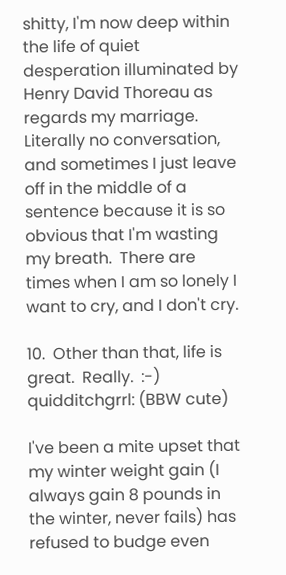shitty, I'm now deep within the life of quiet desperation illuminated by Henry David Thoreau as regards my marriage.  Literally no conversation, and sometimes I just leave off in the middle of a sentence because it is so obvious that I'm wasting my breath.  There are times when I am so lonely I want to cry, and I don't cry.

10.  Other than that, life is great.  Really.  :-)
quidditchgrrl: (BBW cute)

I've been a mite upset that my winter weight gain (I always gain 8 pounds in the winter, never fails) has refused to budge even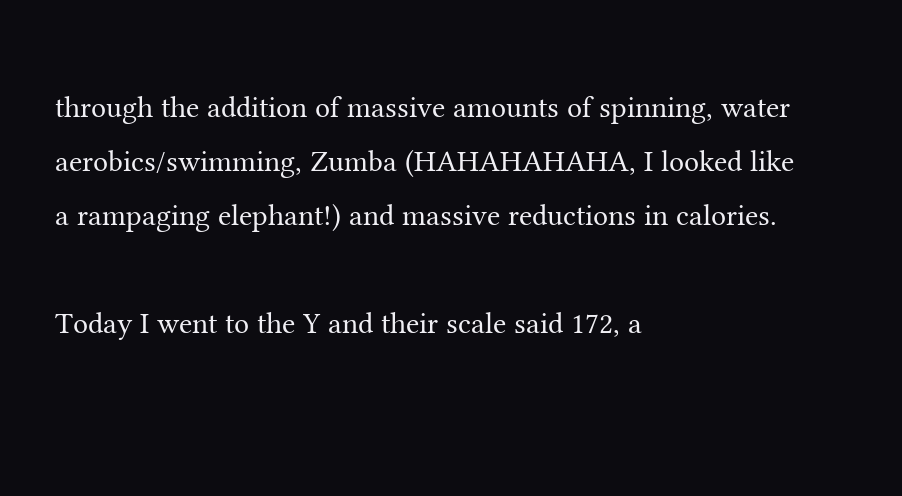through the addition of massive amounts of spinning, water aerobics/swimming, Zumba (HAHAHAHAHA, I looked like a rampaging elephant!) and massive reductions in calories.

Today I went to the Y and their scale said 172, a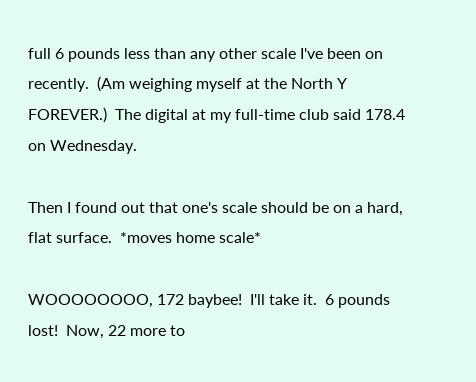full 6 pounds less than any other scale I've been on recently.  (Am weighing myself at the North Y FOREVER.)  The digital at my full-time club said 178.4 on Wednesday.

Then I found out that one's scale should be on a hard, flat surface.  *moves home scale*

WOOOOOOOO, 172 baybee!  I'll take it.  6 pounds lost!  Now, 22 more to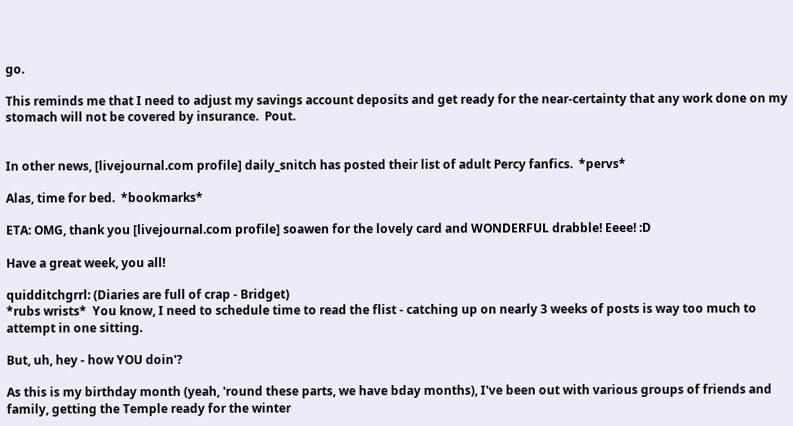go.

This reminds me that I need to adjust my savings account deposits and get ready for the near-certainty that any work done on my stomach will not be covered by insurance.  Pout.


In other news, [livejournal.com profile] daily_snitch has posted their list of adult Percy fanfics.  *pervs*

Alas, time for bed.  *bookmarks*

ETA: OMG, thank you [livejournal.com profile] soawen for the lovely card and WONDERFUL drabble! Eeee! :D

Have a great week, you all!

quidditchgrrl: (Diaries are full of crap - Bridget)
*rubs wrists*  You know, I need to schedule time to read the flist - catching up on nearly 3 weeks of posts is way too much to attempt in one sitting.

But, uh, hey - how YOU doin'?

As this is my birthday month (yeah, 'round these parts, we have bday months), I've been out with various groups of friends and family, getting the Temple ready for the winter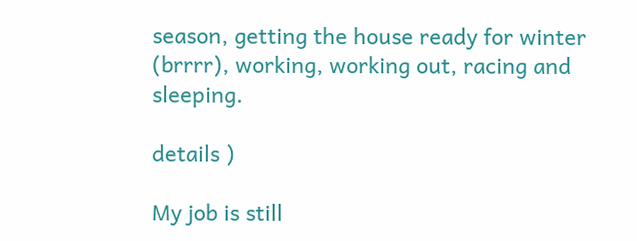season, getting the house ready for winter (brrrr), working, working out, racing and sleeping.

details )

My job is still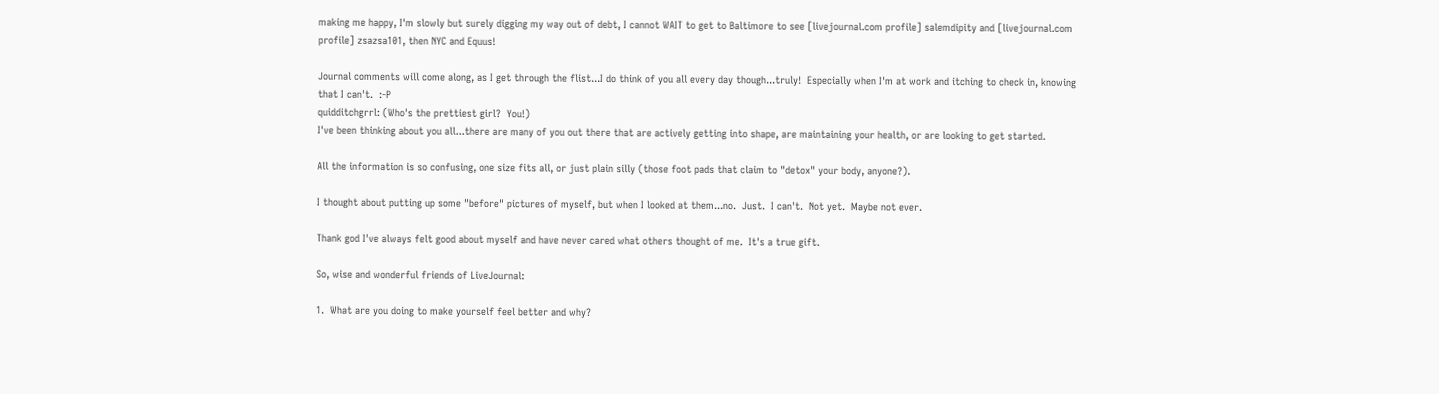making me happy, I'm slowly but surely digging my way out of debt, I cannot WAIT to get to Baltimore to see [livejournal.com profile] salemdipity and [livejournal.com profile] zsazsa101, then NYC and Equus!

Journal comments will come along, as I get through the flist...I do think of you all every day though...truly!  Especially when I'm at work and itching to check in, knowing that I can't.  :-P
quidditchgrrl: (Who's the prettiest girl?  You!)
I've been thinking about you all...there are many of you out there that are actively getting into shape, are maintaining your health, or are looking to get started.

All the information is so confusing, one size fits all, or just plain silly (those foot pads that claim to "detox" your body, anyone?).

I thought about putting up some "before" pictures of myself, but when I looked at them...no.  Just.  I can't.  Not yet.  Maybe not ever.

Thank god I've always felt good about myself and have never cared what others thought of me.  It's a true gift.

So, wise and wonderful friends of LiveJournal:

1.  What are you doing to make yourself feel better and why?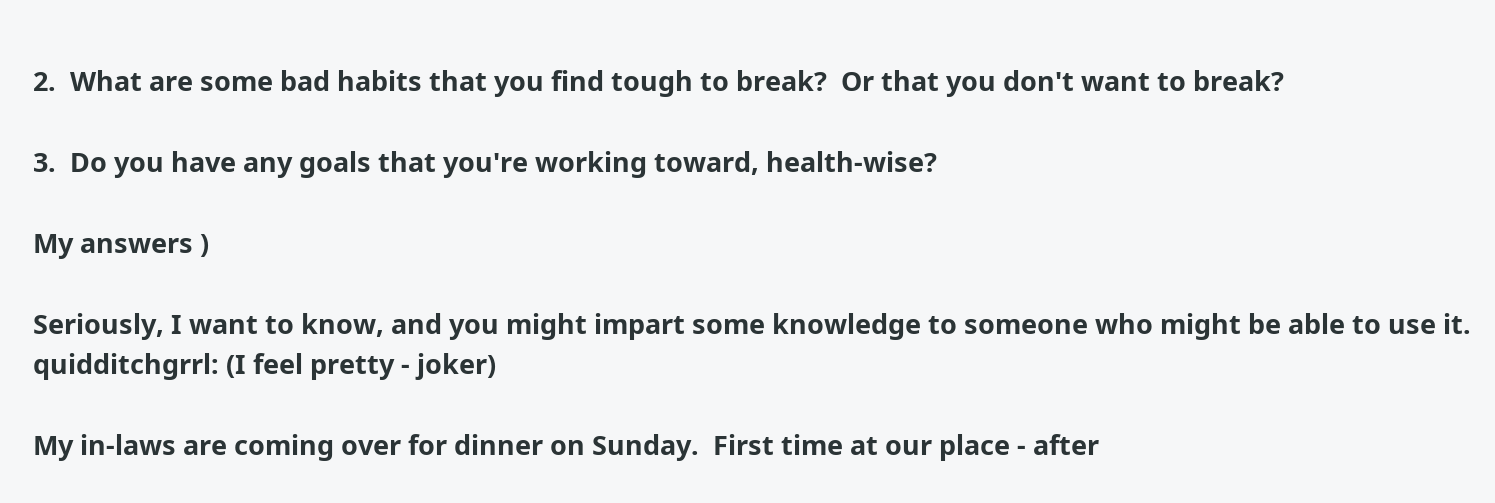2.  What are some bad habits that you find tough to break?  Or that you don't want to break?

3.  Do you have any goals that you're working toward, health-wise?

My answers )

Seriously, I want to know, and you might impart some knowledge to someone who might be able to use it.
quidditchgrrl: (I feel pretty - joker)

My in-laws are coming over for dinner on Sunday.  First time at our place - after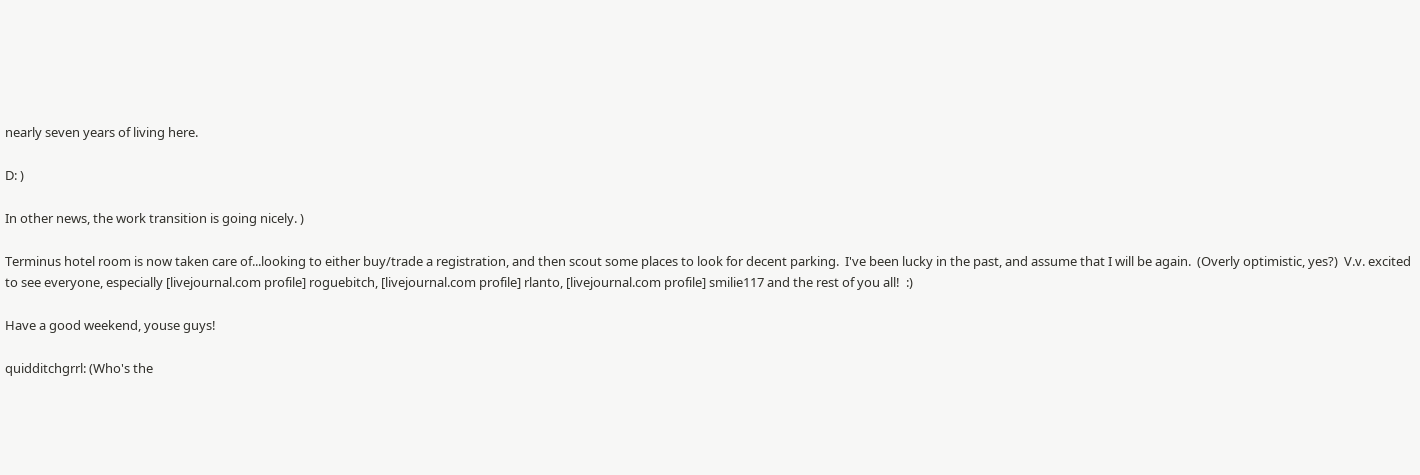nearly seven years of living here.

D: )

In other news, the work transition is going nicely. )

Terminus hotel room is now taken care of...looking to either buy/trade a registration, and then scout some places to look for decent parking.  I've been lucky in the past, and assume that I will be again.  (Overly optimistic, yes?)  V.v. excited to see everyone, especially [livejournal.com profile] roguebitch, [livejournal.com profile] rlanto, [livejournal.com profile] smilie117 and the rest of you all!  :)

Have a good weekend, youse guys!

quidditchgrrl: (Who's the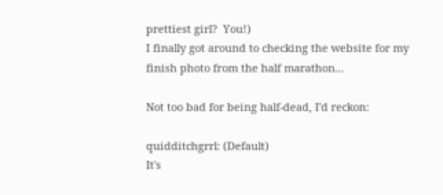prettiest girl?  You!)
I finally got around to checking the website for my finish photo from the half marathon...

Not too bad for being half-dead, I'd reckon:

quidditchgrrl: (Default)
It's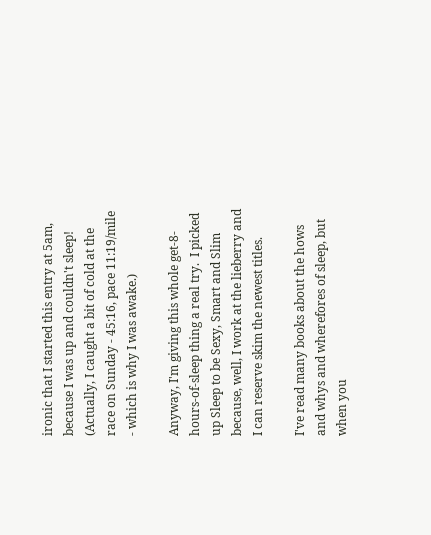ironic that I started this entry at 5am, because I was up and couldn't sleep!  (Actually, I caught a bit of cold at the race on Sunday - 45:16, pace 11:19/mile - which is why I was awake.)

Anyway, I'm giving this whole get-8-hours-of-sleep thing a real try.  I picked up Sleep to be Sexy, Smart and Slim because, well, I work at the lieberry and I can reserve skim the newest titles.

I've read many books about the hows and whys and wherefores of sleep, but when you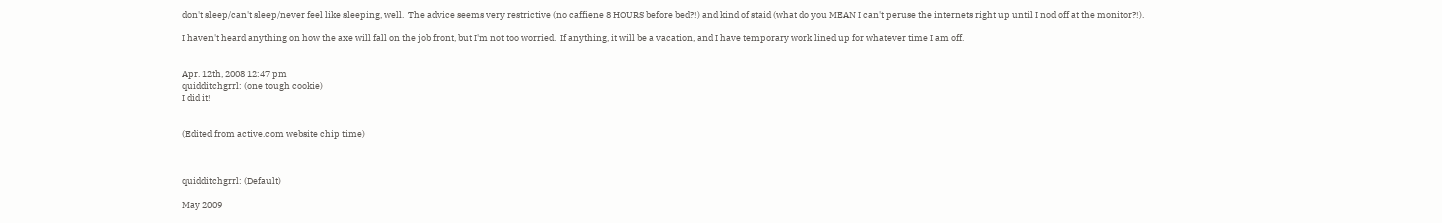don't sleep/can't sleep/never feel like sleeping, well.  The advice seems very restrictive (no caffiene 8 HOURS before bed?!) and kind of staid (what do you MEAN I can't peruse the internets right up until I nod off at the monitor?!).

I haven't heard anything on how the axe will fall on the job front, but I'm not too worried.  If anything, it will be a vacation, and I have temporary work lined up for whatever time I am off.


Apr. 12th, 2008 12:47 pm
quidditchgrrl: (one tough cookie)
I did it!


(Edited from active.com website chip time)



quidditchgrrl: (Default)

May 2009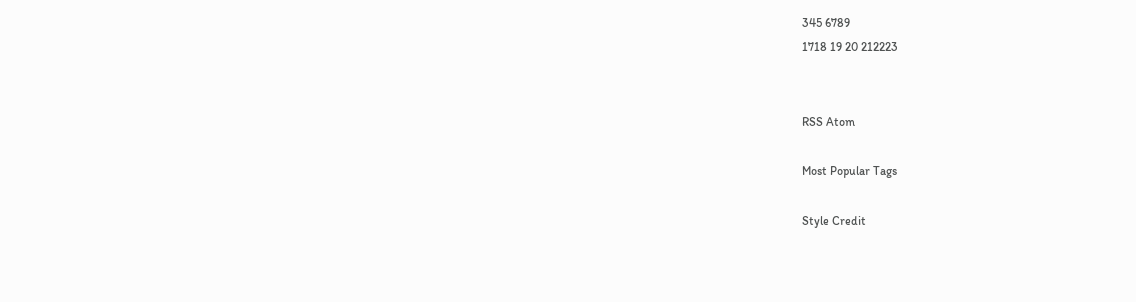345 6789
1718 19 20 212223


RSS Atom

Most Popular Tags

Style Credit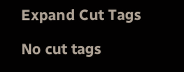Expand Cut Tags

No cut tags